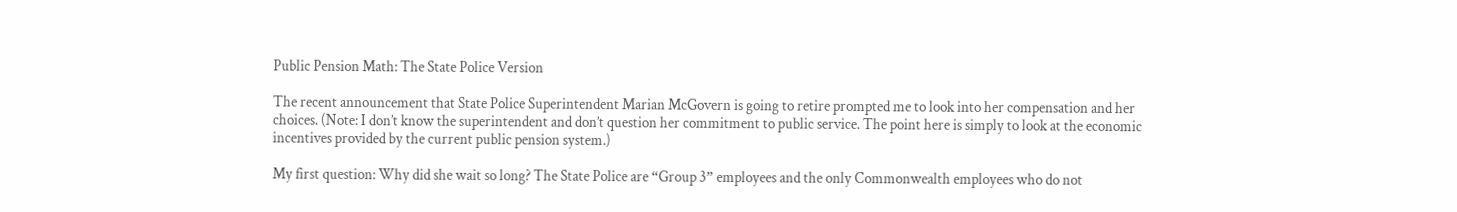Public Pension Math: The State Police Version

The recent announcement that State Police Superintendent Marian McGovern is going to retire prompted me to look into her compensation and her choices. (Note: I don’t know the superintendent and don’t question her commitment to public service. The point here is simply to look at the economic incentives provided by the current public pension system.)

My first question: Why did she wait so long? The State Police are “Group 3” employees and the only Commonwealth employees who do not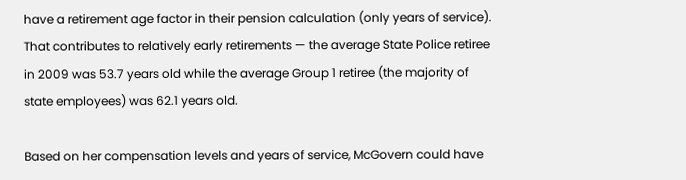have a retirement age factor in their pension calculation (only years of service). That contributes to relatively early retirements — the average State Police retiree in 2009 was 53.7 years old while the average Group 1 retiree (the majority of state employees) was 62.1 years old.

Based on her compensation levels and years of service, McGovern could have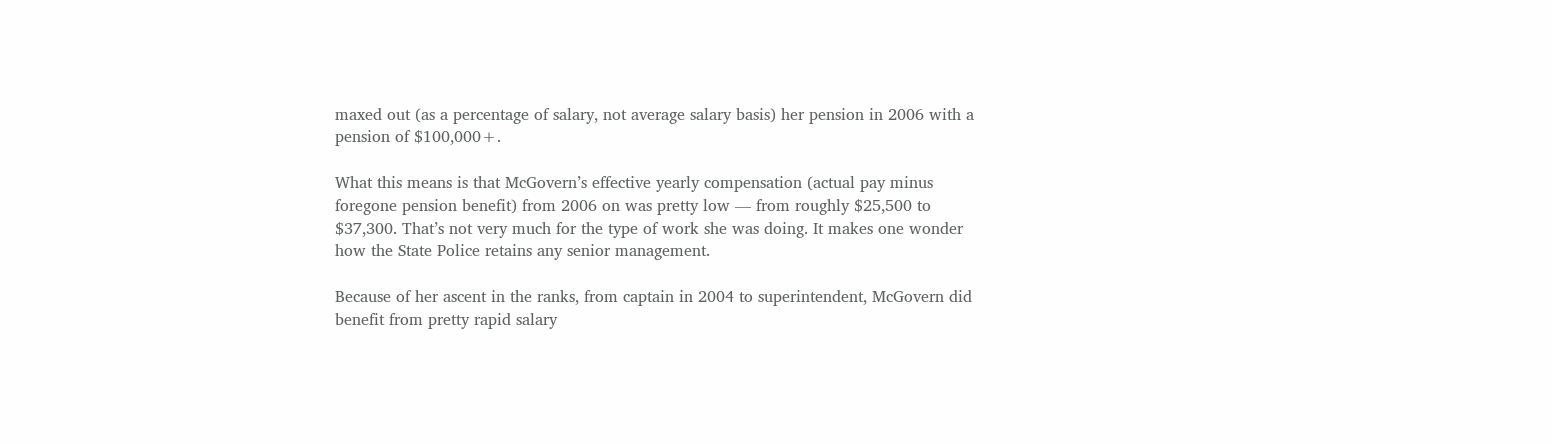maxed out (as a percentage of salary, not average salary basis) her pension in 2006 with a pension of $100,000+.

What this means is that McGovern’s effective yearly compensation (actual pay minus foregone pension benefit) from 2006 on was pretty low — from roughly $25,500 to $37,300. That’s not very much for the type of work she was doing. It makes one wonder how the State Police retains any senior management.

Because of her ascent in the ranks, from captain in 2004 to superintendent, McGovern did benefit from pretty rapid salary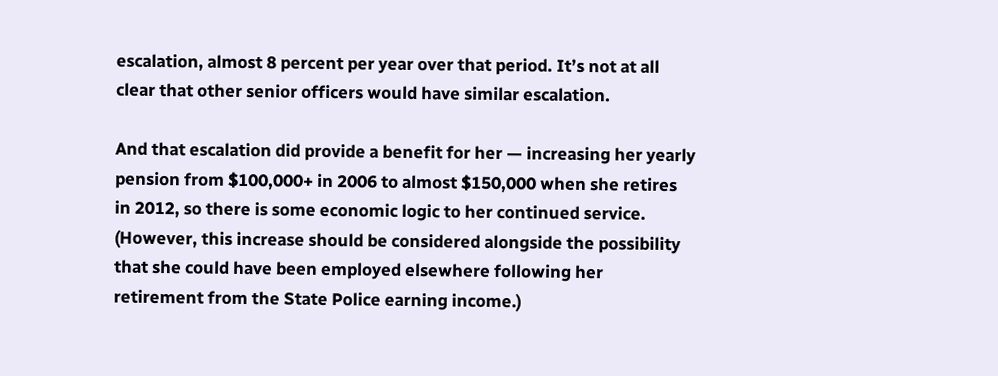escalation, almost 8 percent per year over that period. It’s not at all clear that other senior officers would have similar escalation.

And that escalation did provide a benefit for her — increasing her yearly pension from $100,000+ in 2006 to almost $150,000 when she retires in 2012, so there is some economic logic to her continued service. (However, this increase should be considered alongside the possibility that she could have been employed elsewhere following her retirement from the State Police earning income.)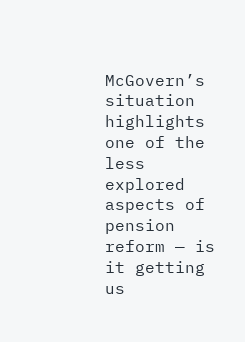McGovern’s situation highlights one of the less explored aspects of pension reform — is it getting us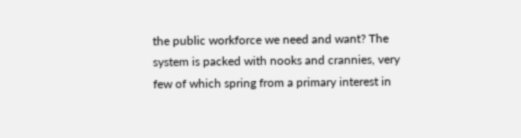the public workforce we need and want? The system is packed with nooks and crannies, very few of which spring from a primary interest in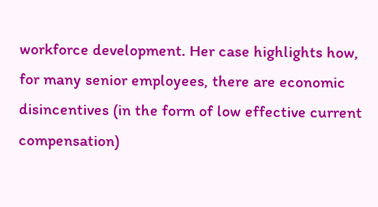workforce development. Her case highlights how, for many senior employees, there are economic disincentives (in the form of low effective current compensation)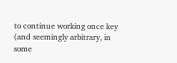to continue working once key (and seemingly arbitrary, in some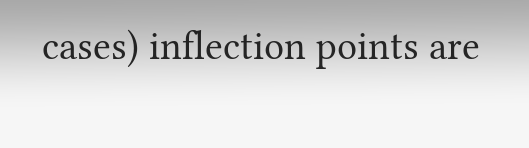cases) inflection points are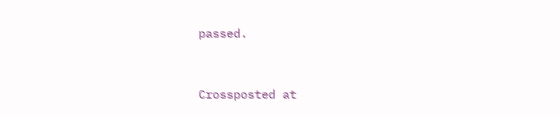passed.


Crossposted at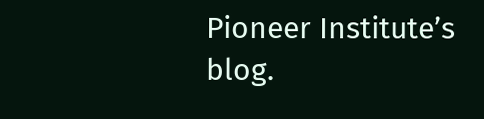Pioneer Institute’s blog.